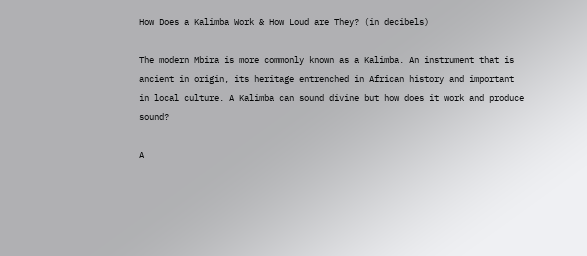How Does a Kalimba Work & How Loud are They? (in decibels)

The modern Mbira is more commonly known as a Kalimba. An instrument that is ancient in origin, its heritage entrenched in African history and important in local culture. A Kalimba can sound divine but how does it work and produce sound?

A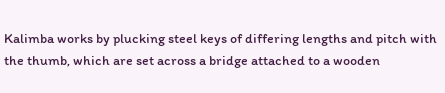Kalimba works by plucking steel keys of differing lengths and pitch with the thumb, which are set across a bridge attached to a wooden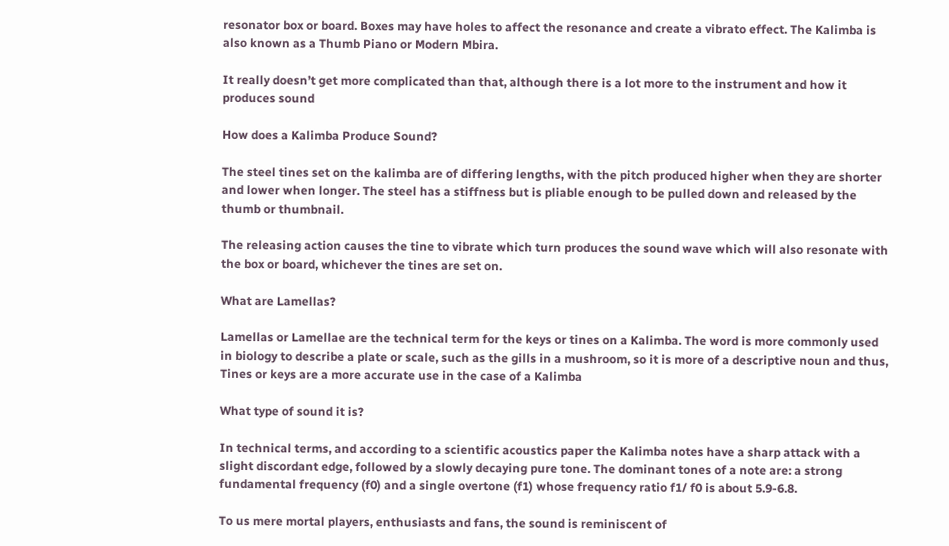resonator box or board. Boxes may have holes to affect the resonance and create a vibrato effect. The Kalimba is also known as a Thumb Piano or Modern Mbira.

It really doesn’t get more complicated than that, although there is a lot more to the instrument and how it produces sound

How does a Kalimba Produce Sound?

The steel tines set on the kalimba are of differing lengths, with the pitch produced higher when they are shorter and lower when longer. The steel has a stiffness but is pliable enough to be pulled down and released by the thumb or thumbnail.

The releasing action causes the tine to vibrate which turn produces the sound wave which will also resonate with the box or board, whichever the tines are set on.

What are Lamellas?

Lamellas or Lamellae are the technical term for the keys or tines on a Kalimba. The word is more commonly used in biology to describe a plate or scale, such as the gills in a mushroom, so it is more of a descriptive noun and thus, Tines or keys are a more accurate use in the case of a Kalimba

What type of sound it is?

In technical terms, and according to a scientific acoustics paper the Kalimba notes have a sharp attack with a slight discordant edge, followed by a slowly decaying pure tone. The dominant tones of a note are: a strong fundamental frequency (f0) and a single overtone (f1) whose frequency ratio f1/ f0 is about 5.9-6.8.

To us mere mortal players, enthusiasts and fans, the sound is reminiscent of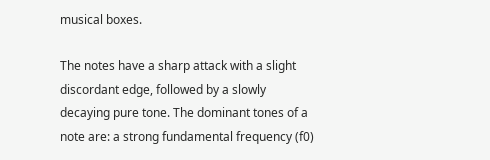musical boxes.

The notes have a sharp attack with a slight discordant edge, followed by a slowly decaying pure tone. The dominant tones of a note are: a strong fundamental frequency (f0)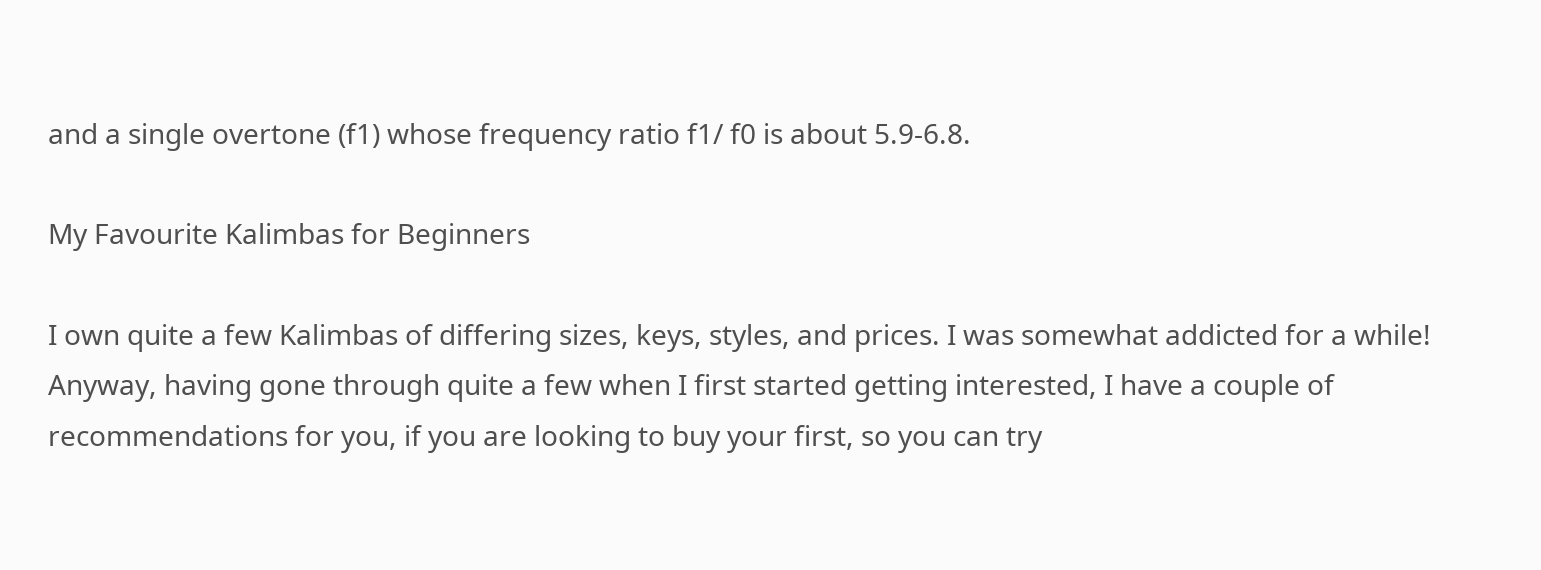and a single overtone (f1) whose frequency ratio f1/ f0 is about 5.9-6.8.

My Favourite Kalimbas for Beginners

I own quite a few Kalimbas of differing sizes, keys, styles, and prices. I was somewhat addicted for a while! Anyway, having gone through quite a few when I first started getting interested, I have a couple of recommendations for you, if you are looking to buy your first, so you can try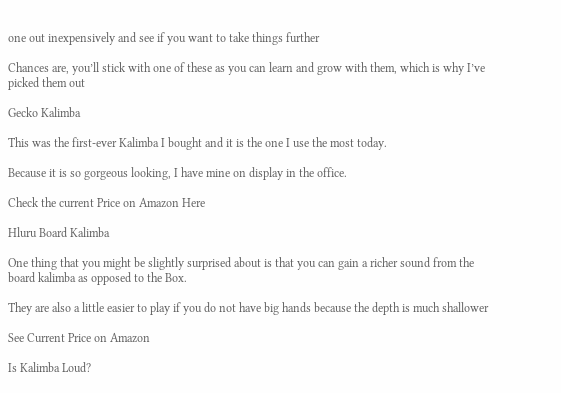one out inexpensively and see if you want to take things further

Chances are, you’ll stick with one of these as you can learn and grow with them, which is why I’ve picked them out

Gecko Kalimba

This was the first-ever Kalimba I bought and it is the one I use the most today.

Because it is so gorgeous looking, I have mine on display in the office.

Check the current Price on Amazon Here

Hluru Board Kalimba

One thing that you might be slightly surprised about is that you can gain a richer sound from the board kalimba as opposed to the Box.

They are also a little easier to play if you do not have big hands because the depth is much shallower

See Current Price on Amazon

Is Kalimba Loud?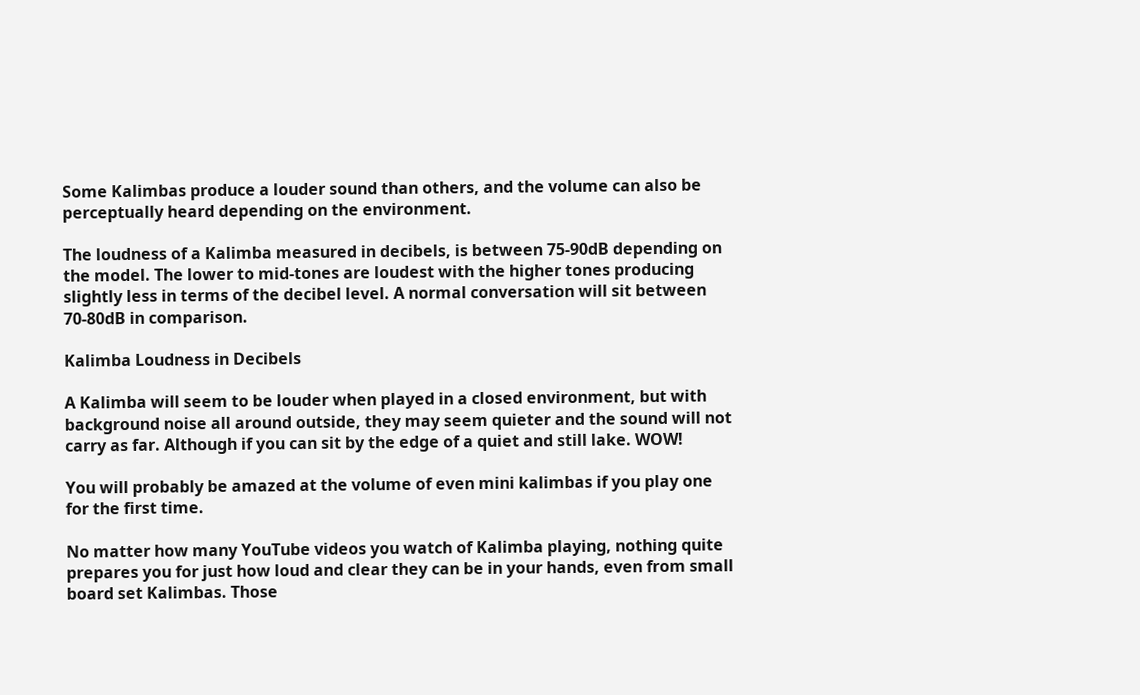Some Kalimbas produce a louder sound than others, and the volume can also be perceptually heard depending on the environment.

The loudness of a Kalimba measured in decibels, is between 75-90dB depending on the model. The lower to mid-tones are loudest with the higher tones producing slightly less in terms of the decibel level. A normal conversation will sit between 70-80dB in comparison.

Kalimba Loudness in Decibels

A Kalimba will seem to be louder when played in a closed environment, but with background noise all around outside, they may seem quieter and the sound will not carry as far. Although if you can sit by the edge of a quiet and still lake. WOW!

You will probably be amazed at the volume of even mini kalimbas if you play one for the first time.

No matter how many YouTube videos you watch of Kalimba playing, nothing quite prepares you for just how loud and clear they can be in your hands, even from small board set Kalimbas. Those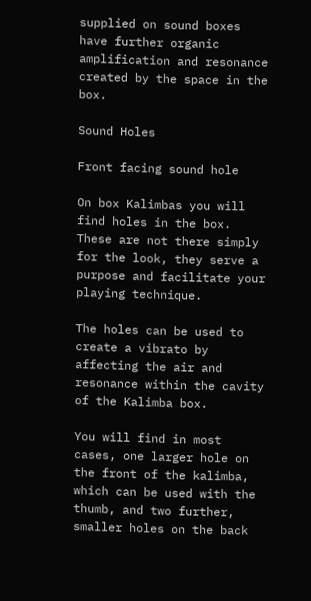supplied on sound boxes have further organic amplification and resonance created by the space in the box.

Sound Holes

Front facing sound hole

On box Kalimbas you will find holes in the box. These are not there simply for the look, they serve a purpose and facilitate your playing technique.

The holes can be used to create a vibrato by affecting the air and resonance within the cavity of the Kalimba box.

You will find in most cases, one larger hole on the front of the kalimba, which can be used with the thumb, and two further, smaller holes on the back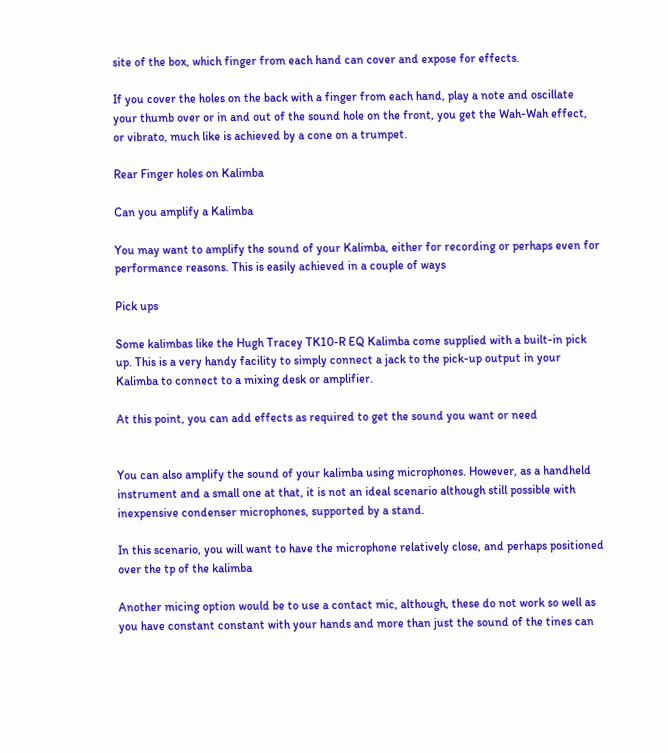site of the box, which finger from each hand can cover and expose for effects.

If you cover the holes on the back with a finger from each hand, play a note and oscillate your thumb over or in and out of the sound hole on the front, you get the Wah-Wah effect, or vibrato, much like is achieved by a cone on a trumpet.

Rear Finger holes on Kalimba

Can you amplify a Kalimba

You may want to amplify the sound of your Kalimba, either for recording or perhaps even for performance reasons. This is easily achieved in a couple of ways

Pick ups

Some kalimbas like the Hugh Tracey TK10-R EQ Kalimba come supplied with a built-in pick up. This is a very handy facility to simply connect a jack to the pick-up output in your Kalimba to connect to a mixing desk or amplifier.

At this point, you can add effects as required to get the sound you want or need


You can also amplify the sound of your kalimba using microphones. However, as a handheld instrument and a small one at that, it is not an ideal scenario although still possible with inexpensive condenser microphones, supported by a stand.

In this scenario, you will want to have the microphone relatively close, and perhaps positioned over the tp of the kalimba

Another micing option would be to use a contact mic, although, these do not work so well as you have constant constant with your hands and more than just the sound of the tines can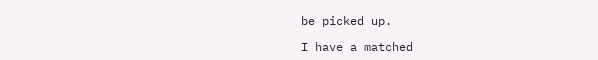be picked up.

I have a matched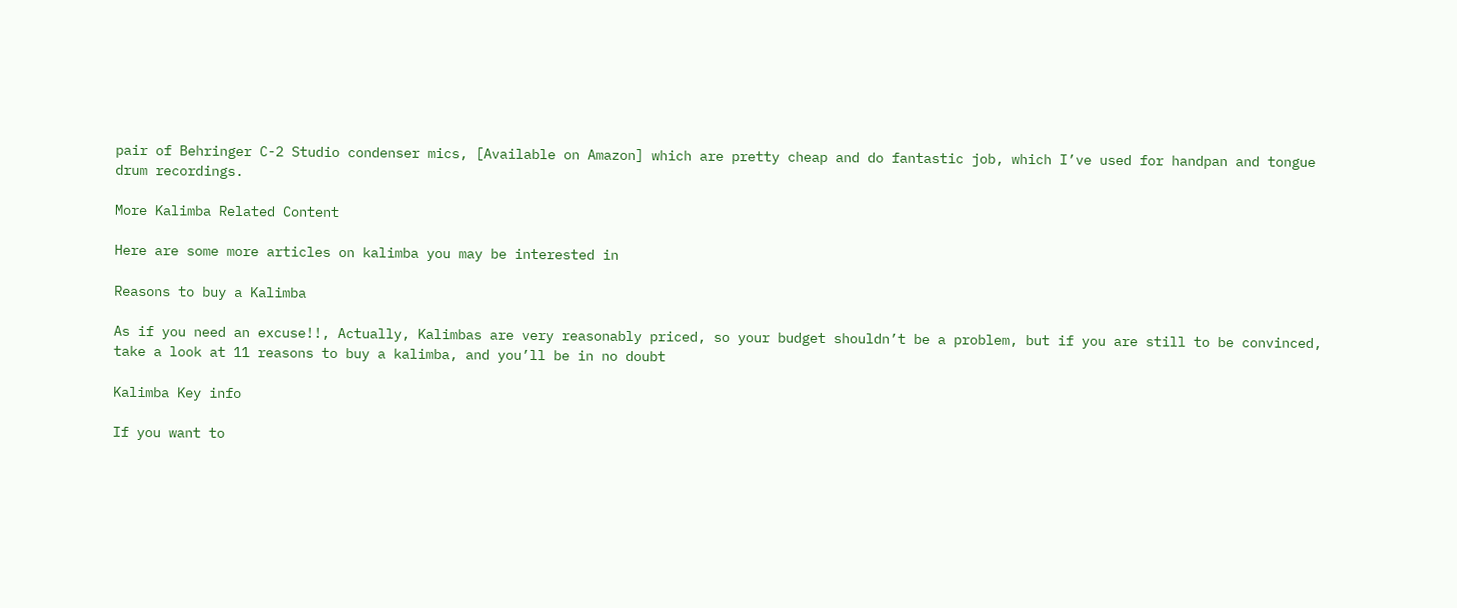pair of Behringer C-2 Studio condenser mics, [Available on Amazon] which are pretty cheap and do fantastic job, which I’ve used for handpan and tongue drum recordings.

More Kalimba Related Content

Here are some more articles on kalimba you may be interested in

Reasons to buy a Kalimba

As if you need an excuse!!, Actually, Kalimbas are very reasonably priced, so your budget shouldn’t be a problem, but if you are still to be convinced, take a look at 11 reasons to buy a kalimba, and you’ll be in no doubt

Kalimba Key info

If you want to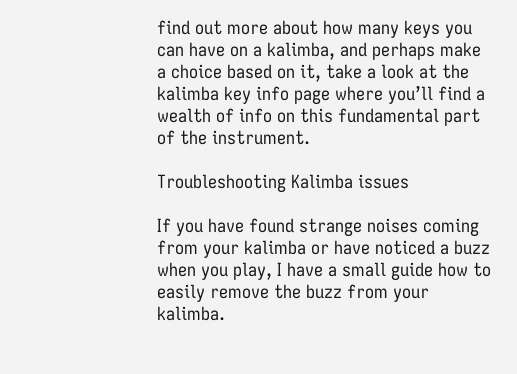find out more about how many keys you can have on a kalimba, and perhaps make a choice based on it, take a look at the kalimba key info page where you’ll find a wealth of info on this fundamental part of the instrument.

Troubleshooting Kalimba issues

If you have found strange noises coming from your kalimba or have noticed a buzz when you play, I have a small guide how to easily remove the buzz from your kalimba.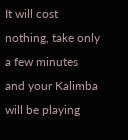It will cost nothing, take only a few minutes and your Kalimba will be playing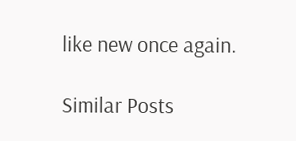like new once again.

Similar Posts